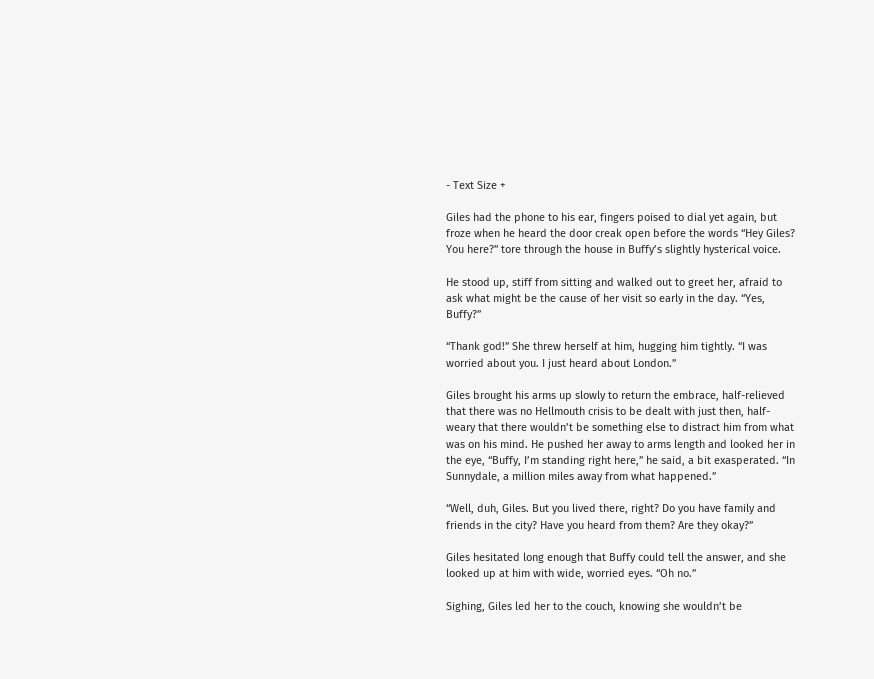- Text Size +

Giles had the phone to his ear, fingers poised to dial yet again, but froze when he heard the door creak open before the words “Hey Giles? You here?” tore through the house in Buffy’s slightly hysterical voice.

He stood up, stiff from sitting and walked out to greet her, afraid to ask what might be the cause of her visit so early in the day. “Yes, Buffy?”

“Thank god!” She threw herself at him, hugging him tightly. “I was worried about you. I just heard about London.”

Giles brought his arms up slowly to return the embrace, half-relieved that there was no Hellmouth crisis to be dealt with just then, half-weary that there wouldn’t be something else to distract him from what was on his mind. He pushed her away to arms length and looked her in the eye, “Buffy, I’m standing right here,” he said, a bit exasperated. “In Sunnydale, a million miles away from what happened.”

“Well, duh, Giles. But you lived there, right? Do you have family and friends in the city? Have you heard from them? Are they okay?”

Giles hesitated long enough that Buffy could tell the answer, and she looked up at him with wide, worried eyes. “Oh no.”

Sighing, Giles led her to the couch, knowing she wouldn’t be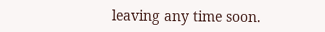leaving any time soon.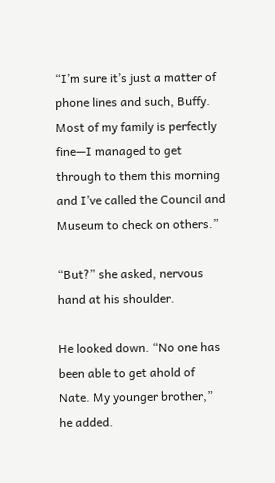“I’m sure it’s just a matter of phone lines and such, Buffy. Most of my family is perfectly fine—I managed to get through to them this morning and I’ve called the Council and Museum to check on others.”

“But?” she asked, nervous hand at his shoulder.

He looked down. “No one has been able to get ahold of Nate. My younger brother,” he added.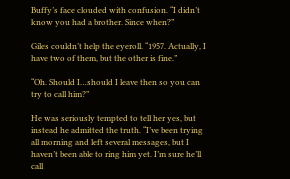Buffy’s face clouded with confusion. “I didn’t know you had a brother. Since when?”

Giles couldn’t help the eyeroll. “1957. Actually, I have two of them, but the other is fine.”

“Oh. Should I…should I leave then so you can try to call him?”

He was seriously tempted to tell her yes, but instead he admitted the truth. “I’ve been trying all morning and left several messages, but I haven’t been able to ring him yet. I’m sure he’ll call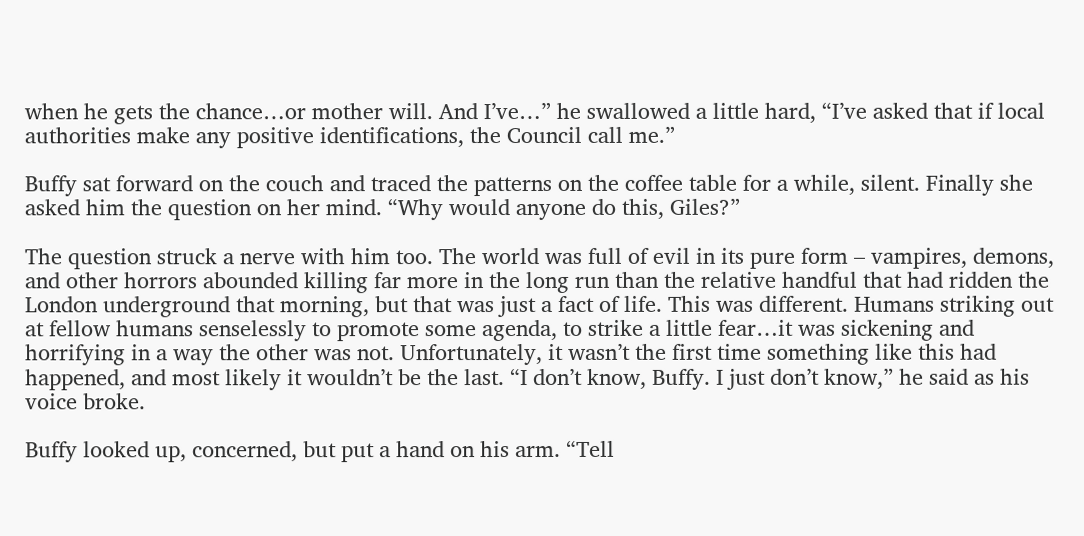when he gets the chance…or mother will. And I’ve…” he swallowed a little hard, “I’ve asked that if local authorities make any positive identifications, the Council call me.”

Buffy sat forward on the couch and traced the patterns on the coffee table for a while, silent. Finally she asked him the question on her mind. “Why would anyone do this, Giles?”

The question struck a nerve with him too. The world was full of evil in its pure form – vampires, demons, and other horrors abounded killing far more in the long run than the relative handful that had ridden the London underground that morning, but that was just a fact of life. This was different. Humans striking out at fellow humans senselessly to promote some agenda, to strike a little fear…it was sickening and horrifying in a way the other was not. Unfortunately, it wasn’t the first time something like this had happened, and most likely it wouldn’t be the last. “I don’t know, Buffy. I just don’t know,” he said as his voice broke.

Buffy looked up, concerned, but put a hand on his arm. “Tell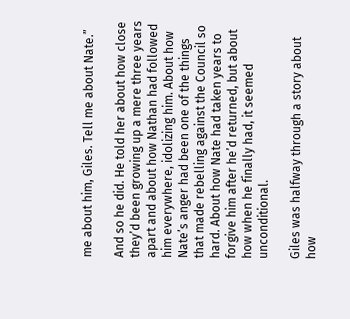me about him, Giles. Tell me about Nate.”

And so he did. He told her about how close they’d been growing up a mere three years apart and about how Nathan had followed him everywhere, idolizing him. About how Nate’s anger had been one of the things that made rebelling against the Council so hard. About how Nate had taken years to forgive him after he’d returned, but about how when he finally had, it seemed unconditional.

Giles was halfway through a story about how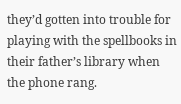they’d gotten into trouble for playing with the spellbooks in their father’s library when the phone rang.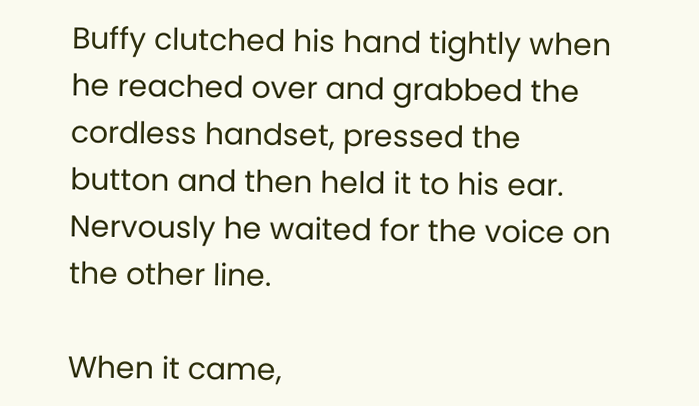Buffy clutched his hand tightly when he reached over and grabbed the cordless handset, pressed the button and then held it to his ear. Nervously he waited for the voice on the other line.

When it came,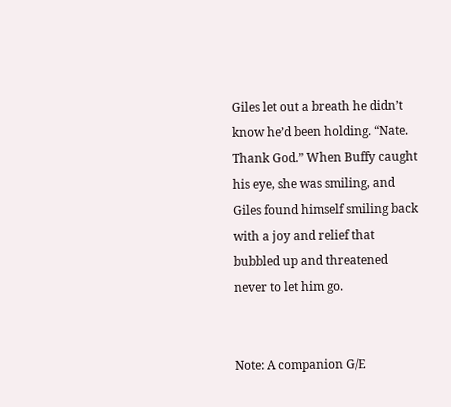Giles let out a breath he didn’t know he’d been holding. “Nate. Thank God.” When Buffy caught his eye, she was smiling, and Giles found himself smiling back with a joy and relief that bubbled up and threatened never to let him go.


Note: A companion G/E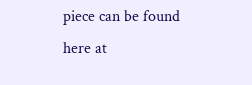piece can be found here at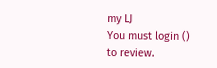my LJ
You must login () to review.